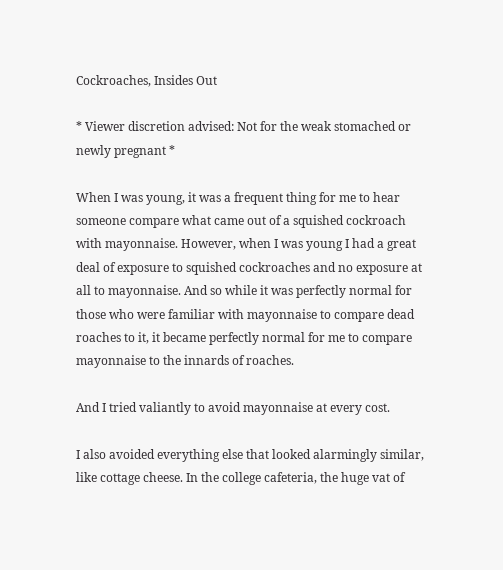Cockroaches, Insides Out

* Viewer discretion advised: Not for the weak stomached or newly pregnant *

When I was young, it was a frequent thing for me to hear someone compare what came out of a squished cockroach with mayonnaise. However, when I was young I had a great deal of exposure to squished cockroaches and no exposure at all to mayonnaise. And so while it was perfectly normal for those who were familiar with mayonnaise to compare dead roaches to it, it became perfectly normal for me to compare mayonnaise to the innards of roaches.

And I tried valiantly to avoid mayonnaise at every cost.

I also avoided everything else that looked alarmingly similar, like cottage cheese. In the college cafeteria, the huge vat of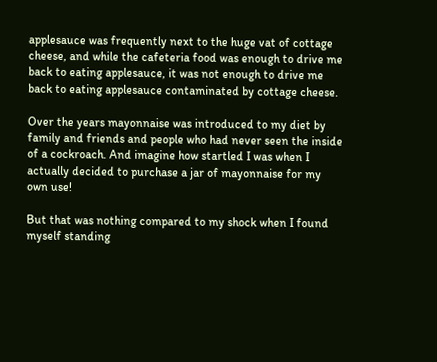applesauce was frequently next to the huge vat of cottage cheese, and while the cafeteria food was enough to drive me back to eating applesauce, it was not enough to drive me back to eating applesauce contaminated by cottage cheese.

Over the years mayonnaise was introduced to my diet by family and friends and people who had never seen the inside of a cockroach. And imagine how startled I was when I actually decided to purchase a jar of mayonnaise for my own use!

But that was nothing compared to my shock when I found myself standing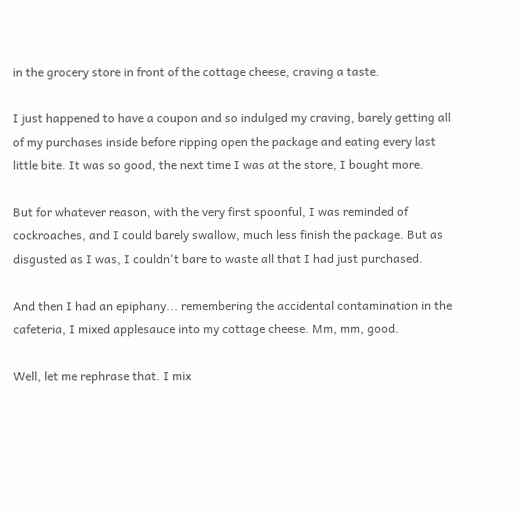in the grocery store in front of the cottage cheese, craving a taste.

I just happened to have a coupon and so indulged my craving, barely getting all of my purchases inside before ripping open the package and eating every last little bite. It was so good, the next time I was at the store, I bought more.

But for whatever reason, with the very first spoonful, I was reminded of cockroaches, and I could barely swallow, much less finish the package. But as disgusted as I was, I couldn't bare to waste all that I had just purchased.

And then I had an epiphany... remembering the accidental contamination in the cafeteria, I mixed applesauce into my cottage cheese. Mm, mm, good.

Well, let me rephrase that. I mix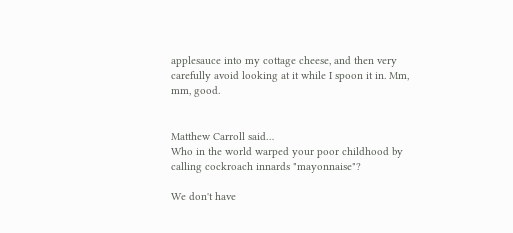applesauce into my cottage cheese, and then very carefully avoid looking at it while I spoon it in. Mm, mm, good.


Matthew Carroll said…
Who in the world warped your poor childhood by calling cockroach innards "mayonnaise"?

We don't have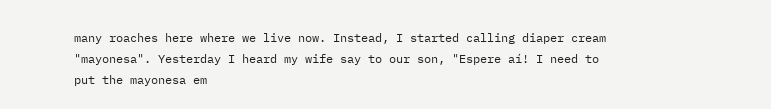many roaches here where we live now. Instead, I started calling diaper cream "mayonesa". Yesterday I heard my wife say to our son, "Espere aí! I need to put the mayonesa em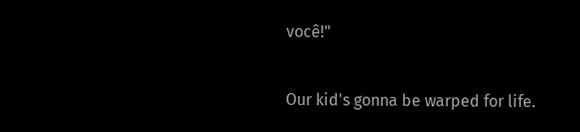você!"

Our kid's gonna be warped for life.